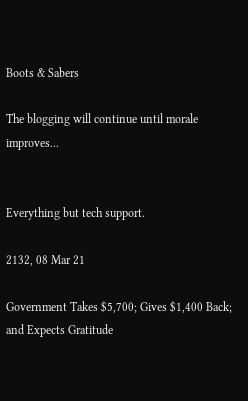Boots & Sabers

The blogging will continue until morale improves...


Everything but tech support.

2132, 08 Mar 21

Government Takes $5,700; Gives $1,400 Back; and Expects Gratitude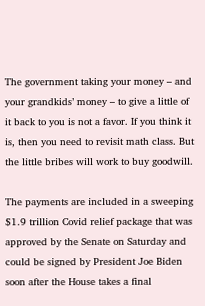The government taking your money – and your grandkids’ money – to give a little of it back to you is not a favor. If you think it is, then you need to revisit math class. But the little bribes will work to buy goodwill.

The payments are included in a sweeping $1.9 trillion Covid relief package that was approved by the Senate on Saturday and could be signed by President Joe Biden soon after the House takes a final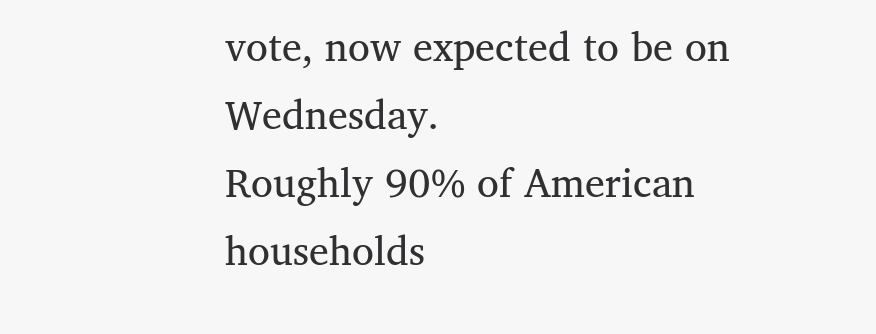vote, now expected to be on Wednesday.
Roughly 90% of American households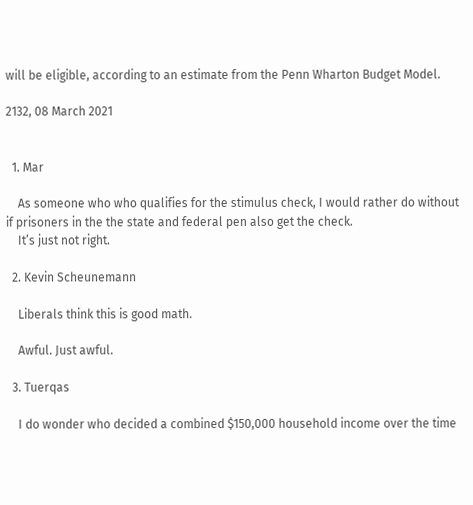will be eligible, according to an estimate from the Penn Wharton Budget Model.

2132, 08 March 2021


  1. Mar

    As someone who who qualifies for the stimulus check, I would rather do without if prisoners in the the state and federal pen also get the check.
    It’s just not right.

  2. Kevin Scheunemann

    Liberals think this is good math.

    Awful. Just awful.

  3. Tuerqas

    I do wonder who decided a combined $150,000 household income over the time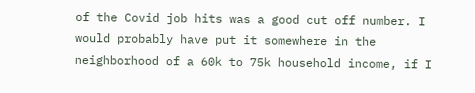of the Covid job hits was a good cut off number. I would probably have put it somewhere in the neighborhood of a 60k to 75k household income, if I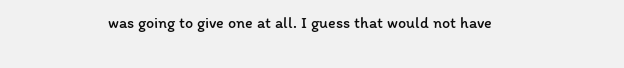was going to give one at all. I guess that would not have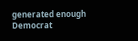generated enough Democrat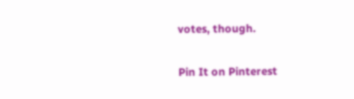votes, though.

Pin It on Pinterest